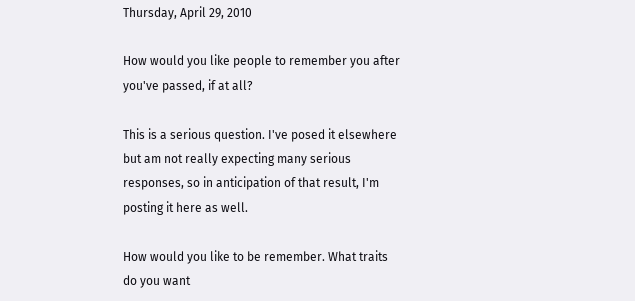Thursday, April 29, 2010

How would you like people to remember you after you've passed, if at all?

This is a serious question. I've posed it elsewhere but am not really expecting many serious responses, so in anticipation of that result, I'm posting it here as well.

How would you like to be remember. What traits do you want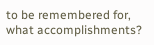to be remembered for, what accomplishments?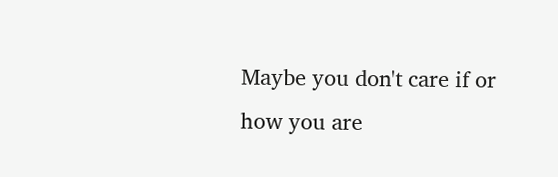Maybe you don't care if or how you are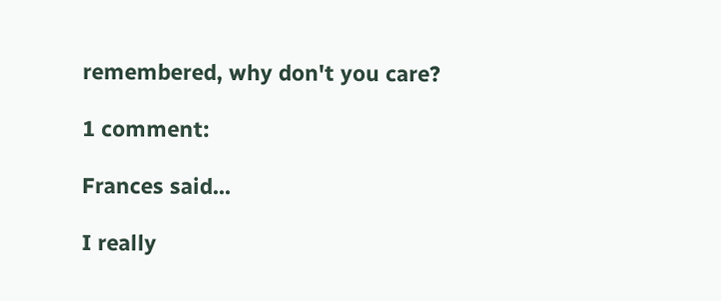remembered, why don't you care?

1 comment:

Frances said...

I really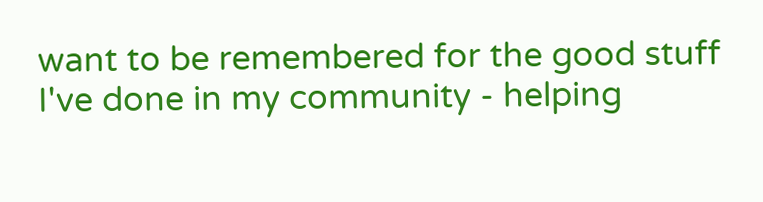want to be remembered for the good stuff I've done in my community - helping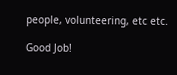people, volunteering, etc etc.

Good Job!